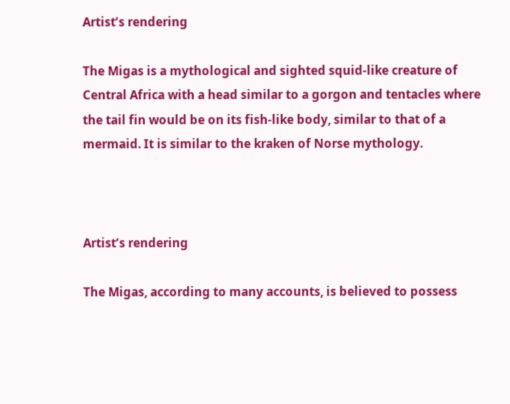Artist’s rendering

The Migas is a mythological and sighted squid-like creature of Central Africa with a head similar to a gorgon and tentacles where the tail fin would be on its fish-like body, similar to that of a mermaid. It is similar to the kraken of Norse mythology.



Artist’s rendering

The Migas, according to many accounts, is believed to possess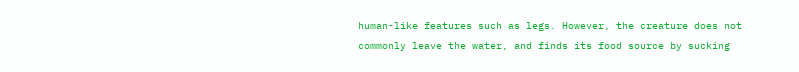human-like features such as legs. However, the creature does not commonly leave the water, and finds its food source by sucking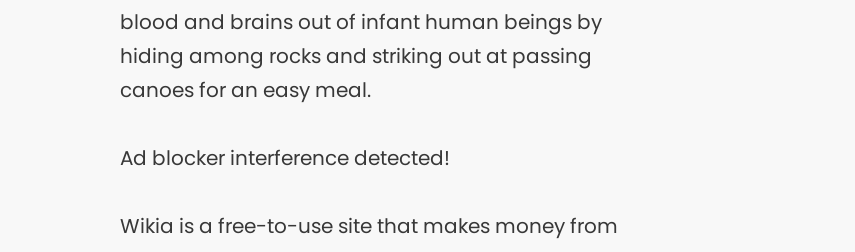blood and brains out of infant human beings by hiding among rocks and striking out at passing canoes for an easy meal.

Ad blocker interference detected!

Wikia is a free-to-use site that makes money from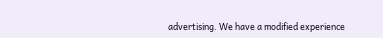advertising. We have a modified experience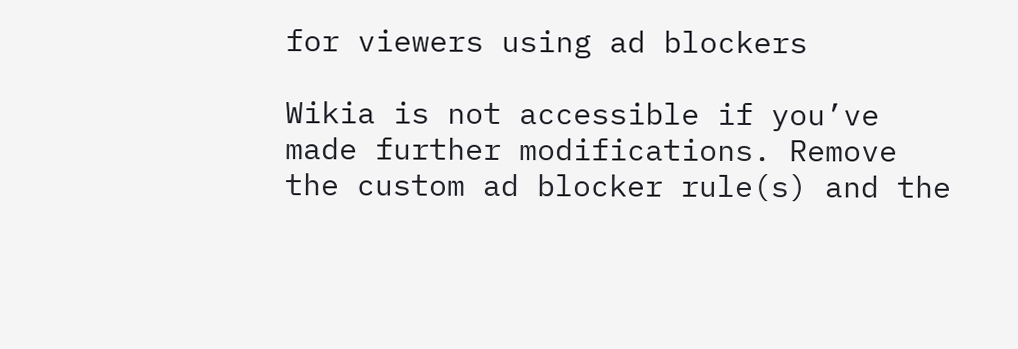for viewers using ad blockers

Wikia is not accessible if you’ve made further modifications. Remove the custom ad blocker rule(s) and the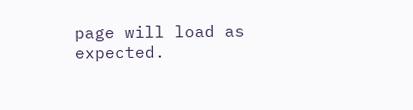page will load as expected.